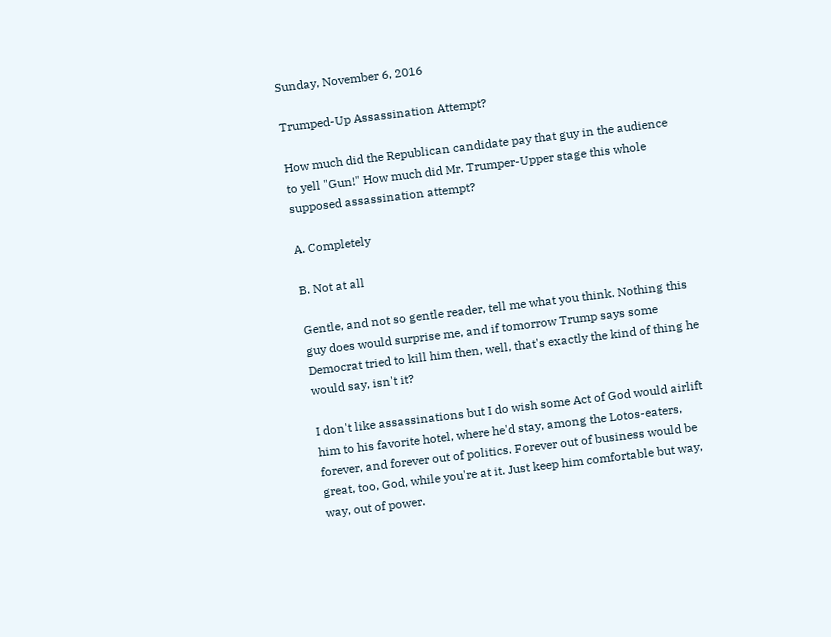Sunday, November 6, 2016

Trumped-Up Assassination Attempt?

How much did the Republican candidate pay that guy in the audience to yell "Gun!" How much did Mr. Trumper-Upper stage this whole supposed assassination attempt?

A. Completely

B. Not at all

Gentle, and not so gentle reader, tell me what you think. Nothing this guy does would surprise me, and if tomorrow Trump says some Democrat tried to kill him then, well, that's exactly the kind of thing he would say, isn't it?

I don't like assassinations but I do wish some Act of God would airlift him to his favorite hotel, where he'd stay, among the Lotos-eaters, forever, and forever out of politics. Forever out of business would be great, too, God, while you're at it. Just keep him comfortable but way, way, out of power.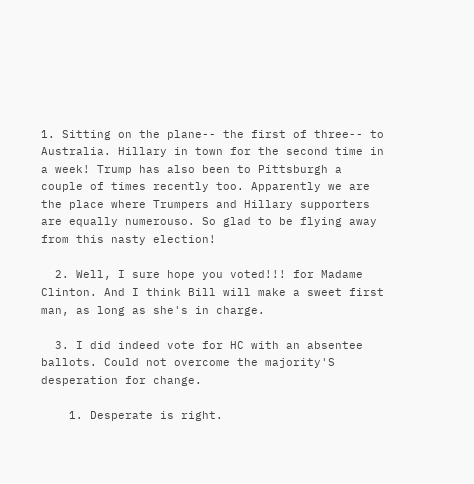1. Sitting on the plane-- the first of three-- to Australia. Hillary in town for the second time in a week! Trump has also been to Pittsburgh a couple of times recently too. Apparently we are the place where Trumpers and Hillary supporters are equally numerouso. So glad to be flying away from this nasty election!

  2. Well, I sure hope you voted!!! for Madame Clinton. And I think Bill will make a sweet first man, as long as she's in charge.

  3. I did indeed vote for HC with an absentee ballots. Could not overcome the majority'S desperation for change.

    1. Desperate is right.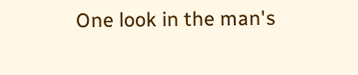One look in the man's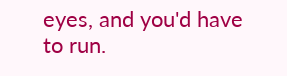eyes, and you'd have to run.